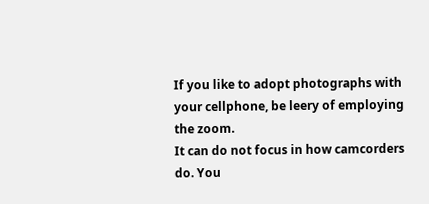If you like to adopt photographs with your cellphone, be leery of employing the zoom.
It can do not focus in how camcorders do. You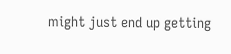might just end up getting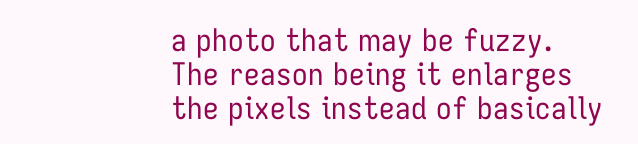a photo that may be fuzzy. The reason being it enlarges the pixels instead of basically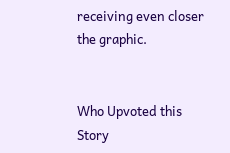receiving even closer the graphic.


Who Upvoted this Story